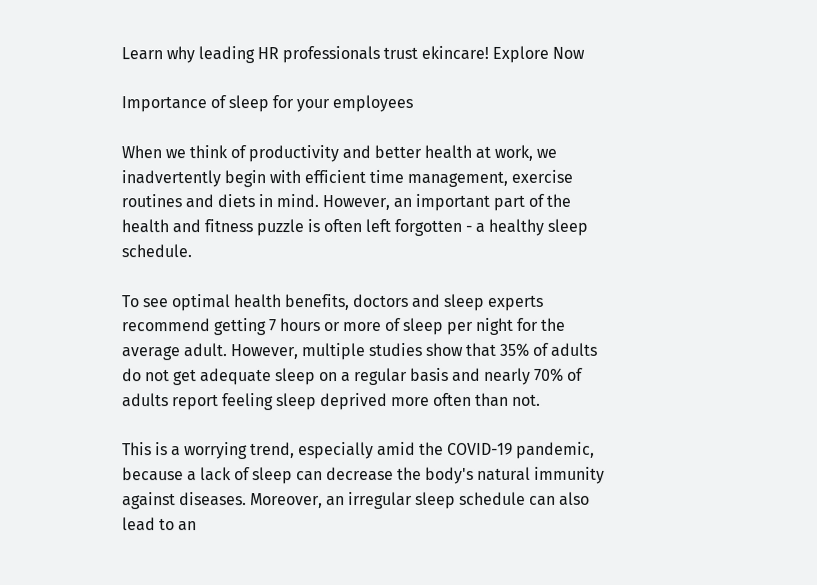Learn why leading HR professionals trust ekincare! Explore Now

Importance of sleep for your employees

When we think of productivity and better health at work, we inadvertently begin with efficient time management, exercise routines and diets in mind. However, an important part of the health and fitness puzzle is often left forgotten - a healthy sleep schedule.

To see optimal health benefits, doctors and sleep experts recommend getting 7 hours or more of sleep per night for the average adult. However, multiple studies show that 35% of adults do not get adequate sleep on a regular basis and nearly 70% of adults report feeling sleep deprived more often than not.

This is a worrying trend, especially amid the COVID-19 pandemic, because a lack of sleep can decrease the body's natural immunity against diseases. Moreover, an irregular sleep schedule can also lead to an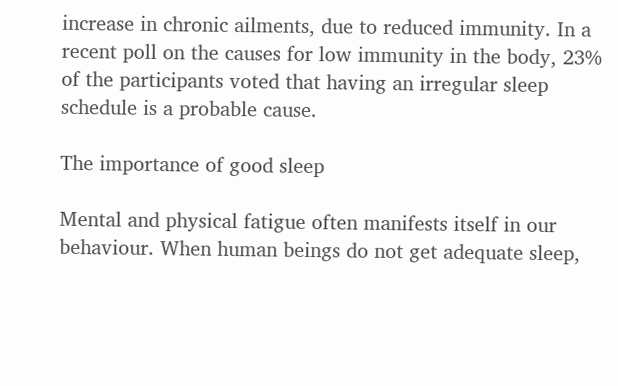increase in chronic ailments, due to reduced immunity. In a recent poll on the causes for low immunity in the body, 23% of the participants voted that having an irregular sleep schedule is a probable cause.

The importance of good sleep

Mental and physical fatigue often manifests itself in our behaviour. When human beings do not get adequate sleep,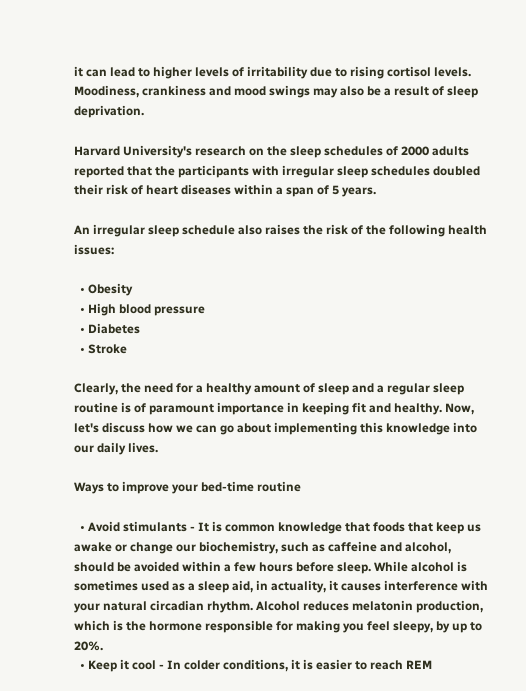it can lead to higher levels of irritability due to rising cortisol levels. Moodiness, crankiness and mood swings may also be a result of sleep deprivation.

Harvard University's research on the sleep schedules of 2000 adults reported that the participants with irregular sleep schedules doubled their risk of heart diseases within a span of 5 years.

An irregular sleep schedule also raises the risk of the following health issues:

  • Obesity
  • High blood pressure
  • Diabetes
  • Stroke

Clearly, the need for a healthy amount of sleep and a regular sleep routine is of paramount importance in keeping fit and healthy. Now, let's discuss how we can go about implementing this knowledge into our daily lives.

Ways to improve your bed-time routine

  • Avoid stimulants - It is common knowledge that foods that keep us awake or change our biochemistry, such as caffeine and alcohol, should be avoided within a few hours before sleep. While alcohol is sometimes used as a sleep aid, in actuality, it causes interference with your natural circadian rhythm. Alcohol reduces melatonin production, which is the hormone responsible for making you feel sleepy, by up to 20%.
  • Keep it cool - In colder conditions, it is easier to reach REM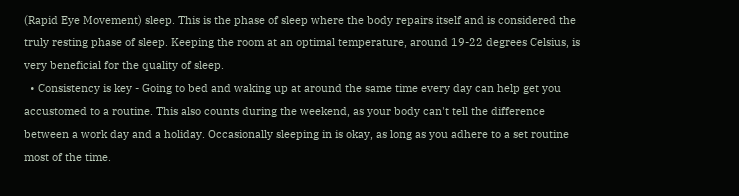(Rapid Eye Movement) sleep. This is the phase of sleep where the body repairs itself and is considered the truly resting phase of sleep. Keeping the room at an optimal temperature, around 19-22 degrees Celsius, is very beneficial for the quality of sleep.
  • Consistency is key - Going to bed and waking up at around the same time every day can help get you accustomed to a routine. This also counts during the weekend, as your body can't tell the difference between a work day and a holiday. Occasionally sleeping in is okay, as long as you adhere to a set routine most of the time.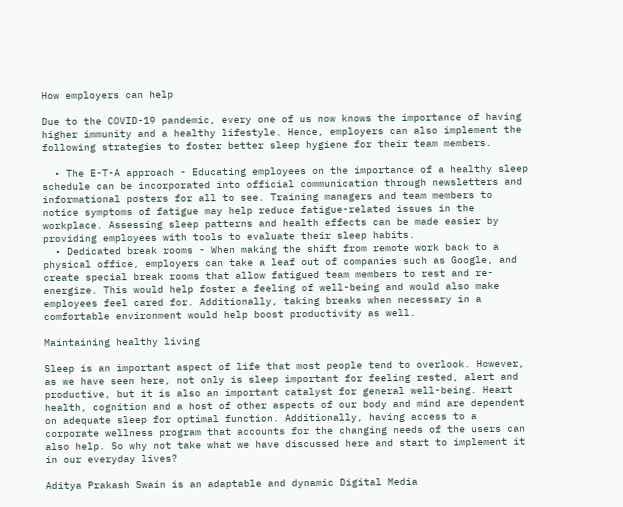How employers can help

Due to the COVID-19 pandemic, every one of us now knows the importance of having higher immunity and a healthy lifestyle. Hence, employers can also implement the following strategies to foster better sleep hygiene for their team members.

  • The E-T-A approach - Educating employees on the importance of a healthy sleep schedule can be incorporated into official communication through newsletters and informational posters for all to see. Training managers and team members to notice symptoms of fatigue may help reduce fatigue-related issues in the workplace. Assessing sleep patterns and health effects can be made easier by providing employees with tools to evaluate their sleep habits.
  • Dedicated break rooms - When making the shift from remote work back to a physical office, employers can take a leaf out of companies such as Google, and create special break rooms that allow fatigued team members to rest and re-energize. This would help foster a feeling of well-being and would also make employees feel cared for. Additionally, taking breaks when necessary in a comfortable environment would help boost productivity as well.

Maintaining healthy living

Sleep is an important aspect of life that most people tend to overlook. However, as we have seen here, not only is sleep important for feeling rested, alert and productive, but it is also an important catalyst for general well-being. Heart health, cognition and a host of other aspects of our body and mind are dependent on adequate sleep for optimal function. Additionally, having access to a corporate wellness program that accounts for the changing needs of the users can also help. So why not take what we have discussed here and start to implement it in our everyday lives?

Aditya Prakash Swain is an adaptable and dynamic Digital Media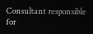Consultant responsible for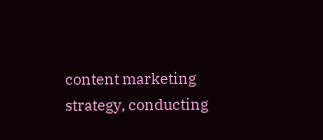content marketing strategy, conducting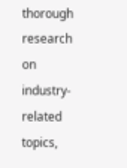thorough research on industry-related topics,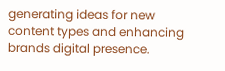generating ideas for new content types and enhancing brands digital presence.